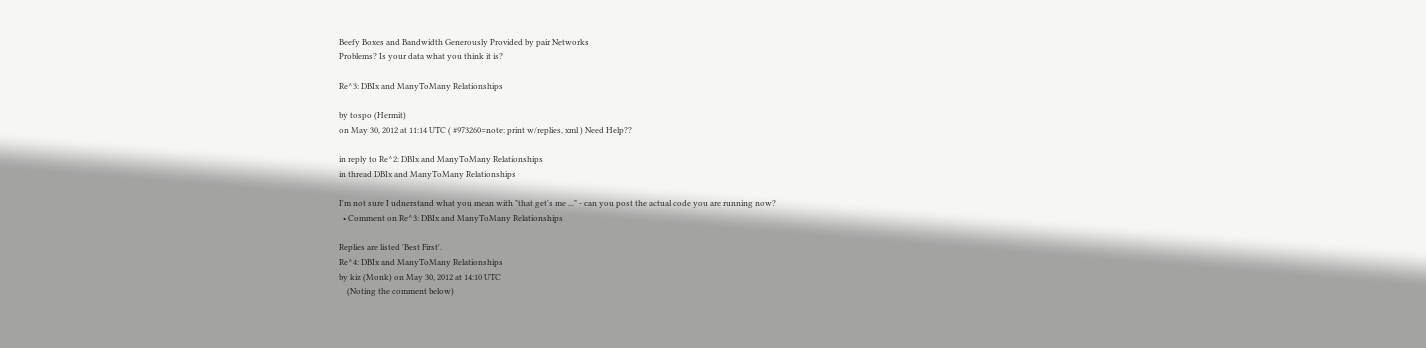Beefy Boxes and Bandwidth Generously Provided by pair Networks
Problems? Is your data what you think it is?

Re^3: DBIx and ManyToMany Relationships

by tospo (Hermit)
on May 30, 2012 at 11:14 UTC ( #973260=note: print w/replies, xml ) Need Help??

in reply to Re^2: DBIx and ManyToMany Relationships
in thread DBIx and ManyToMany Relationships

I'm not sure I udnerstand what you mean with "that get's me ..." - can you post the actual code you are running now?
  • Comment on Re^3: DBIx and ManyToMany Relationships

Replies are listed 'Best First'.
Re^4: DBIx and ManyToMany Relationships
by kiz (Monk) on May 30, 2012 at 14:10 UTC
    (Noting the comment below)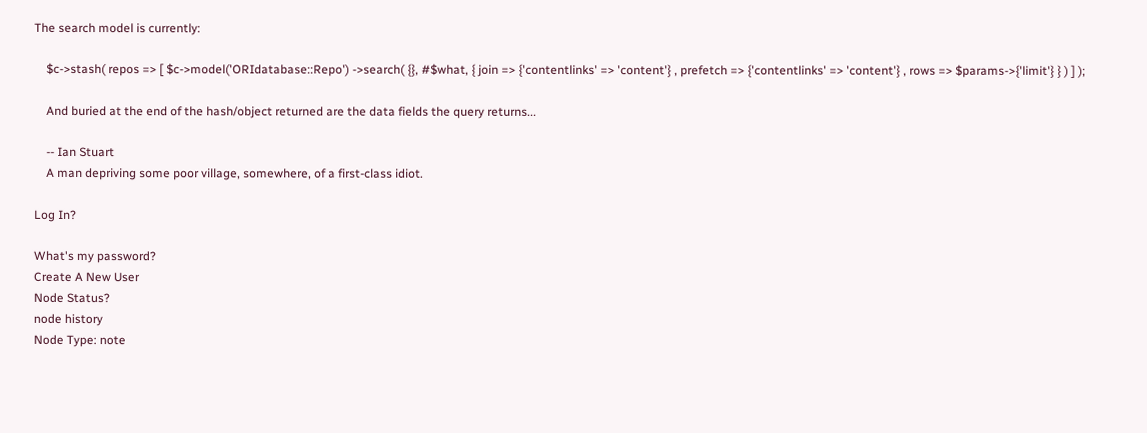The search model is currently:

    $c->stash( repos => [ $c->model('ORIdatabase::Repo') ->search( {}, #$what, { join => {'contentlinks' => 'content'} , prefetch => {'contentlinks' => 'content'} , rows => $params->{'limit'} } ) ] );

    And buried at the end of the hash/object returned are the data fields the query returns...

    -- Ian Stuart
    A man depriving some poor village, somewhere, of a first-class idiot.

Log In?

What's my password?
Create A New User
Node Status?
node history
Node Type: note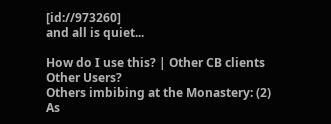[id://973260]
and all is quiet...

How do I use this? | Other CB clients
Other Users?
Others imbibing at the Monastery: (2)
As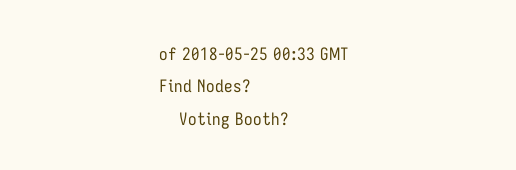of 2018-05-25 00:33 GMT
Find Nodes?
    Voting Booth?